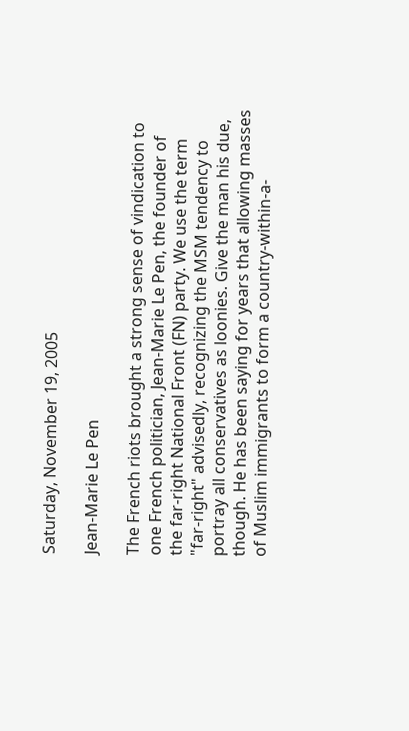Saturday, November 19, 2005

Jean-Marie Le Pen

The French riots brought a strong sense of vindication to one French politician, Jean-Marie Le Pen, the founder of the far-right National Front (FN) party. We use the term "far-right" advisedly, recognizing the MSM tendency to portray all conservatives as loonies. Give the man his due, though. He has been saying for years that allowing masses of Muslim immigrants to form a country-within-a-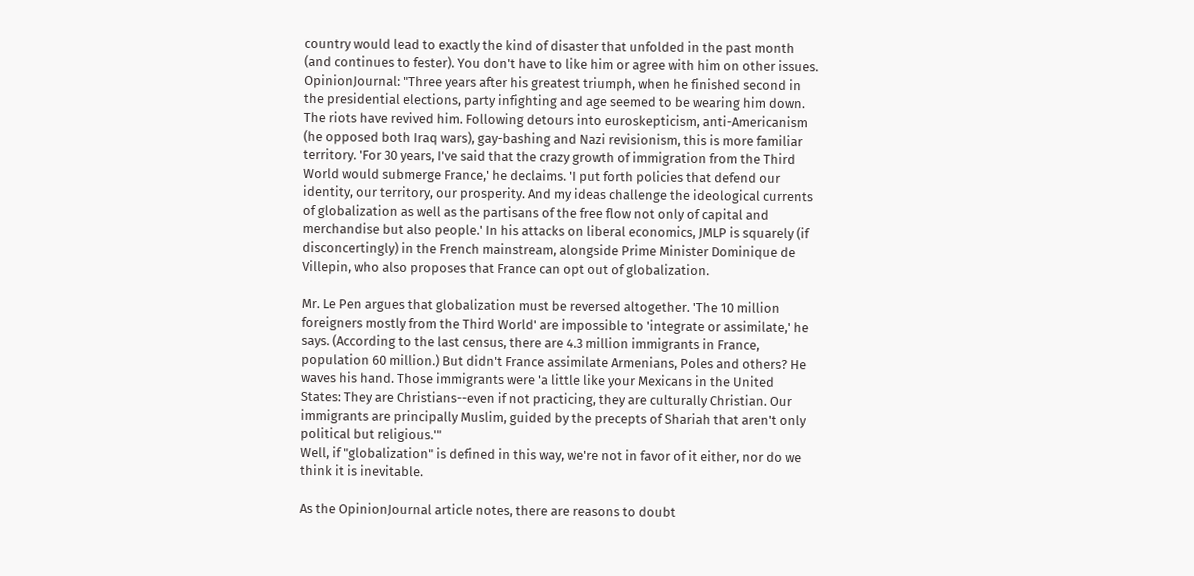country would lead to exactly the kind of disaster that unfolded in the past month (and continues to fester). You don't have to like him or agree with him on other issues.
OpinionJournal: "Three years after his greatest triumph, when he finished second in the presidential elections, party infighting and age seemed to be wearing him down. The riots have revived him. Following detours into euroskepticism, anti-Americanism (he opposed both Iraq wars), gay-bashing and Nazi revisionism, this is more familiar territory. 'For 30 years, I've said that the crazy growth of immigration from the Third World would submerge France,' he declaims. 'I put forth policies that defend our identity, our territory, our prosperity. And my ideas challenge the ideological currents of globalization as well as the partisans of the free flow not only of capital and merchandise but also people.' In his attacks on liberal economics, JMLP is squarely (if disconcertingly) in the French mainstream, alongside Prime Minister Dominique de Villepin, who also proposes that France can opt out of globalization.

Mr. Le Pen argues that globalization must be reversed altogether. 'The 10 million foreigners mostly from the Third World' are impossible to 'integrate or assimilate,' he says. (According to the last census, there are 4.3 million immigrants in France, population 60 million.) But didn't France assimilate Armenians, Poles and others? He waves his hand. Those immigrants were 'a little like your Mexicans in the United States: They are Christians--even if not practicing, they are culturally Christian. Our immigrants are principally Muslim, guided by the precepts of Shariah that aren't only political but religious.'"
Well, if "globalization" is defined in this way, we're not in favor of it either, nor do we think it is inevitable.

As the OpinionJournal article notes, there are reasons to doubt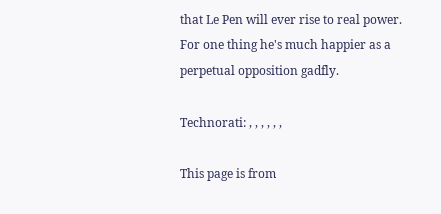that Le Pen will ever rise to real power. For one thing he's much happier as a perpetual opposition gadfly.

Technorati: , , , , , ,

This page is from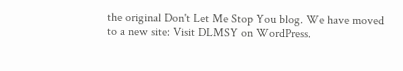the original Don't Let Me Stop You blog. We have moved to a new site: Visit DLMSY on WordPress.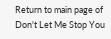Return to main page of Don't Let Me Stop You